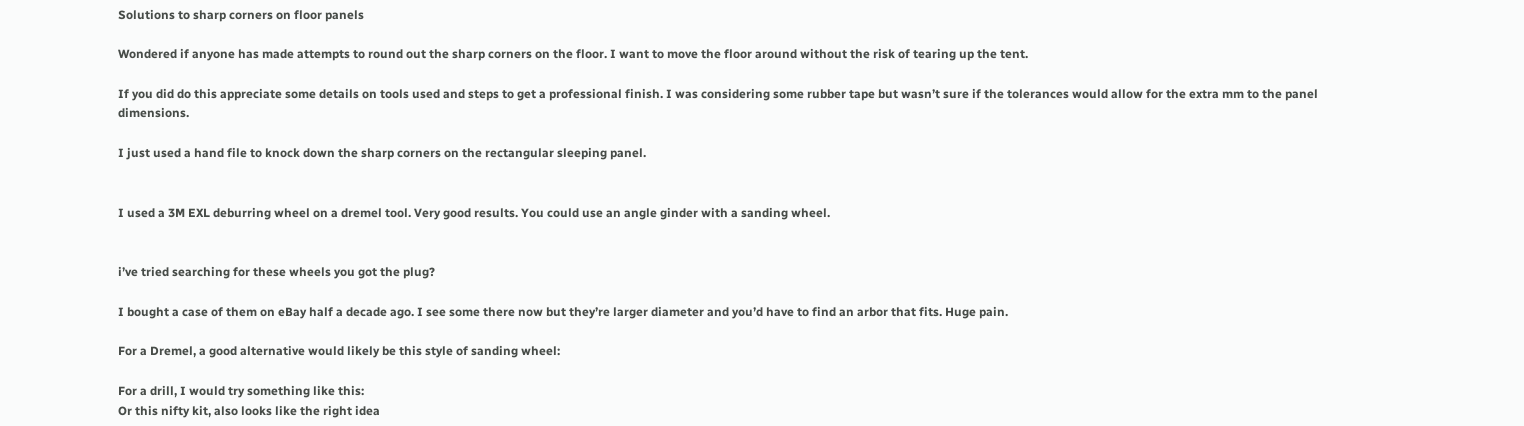Solutions to sharp corners on floor panels

Wondered if anyone has made attempts to round out the sharp corners on the floor. I want to move the floor around without the risk of tearing up the tent.

If you did do this appreciate some details on tools used and steps to get a professional finish. I was considering some rubber tape but wasn’t sure if the tolerances would allow for the extra mm to the panel dimensions.

I just used a hand file to knock down the sharp corners on the rectangular sleeping panel.


I used a 3M EXL deburring wheel on a dremel tool. Very good results. You could use an angle ginder with a sanding wheel.


i’ve tried searching for these wheels you got the plug?

I bought a case of them on eBay half a decade ago. I see some there now but they’re larger diameter and you’d have to find an arbor that fits. Huge pain.

For a Dremel, a good alternative would likely be this style of sanding wheel:

For a drill, I would try something like this:
Or this nifty kit, also looks like the right idea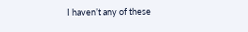I haven’t any of these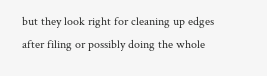but they look right for cleaning up edges after filing or possibly doing the whole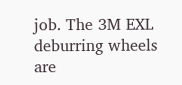job. The 3M EXL deburring wheels are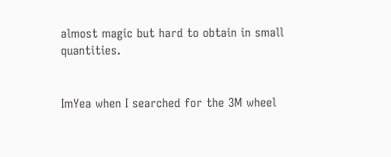almost magic but hard to obtain in small quantities.


ImYea when I searched for the 3M wheel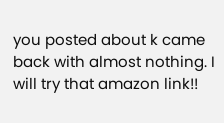you posted about k came back with almost nothing. I will try that amazon link!!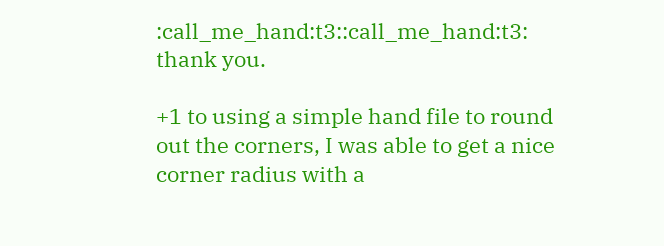:call_me_hand:t3::call_me_hand:t3: thank you.

+1 to using a simple hand file to round out the corners, I was able to get a nice corner radius with a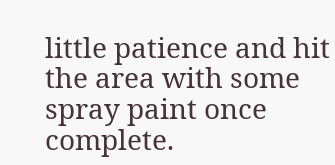little patience and hit the area with some spray paint once complete.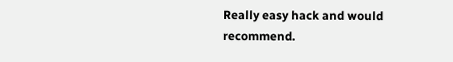Really easy hack and would recommend.